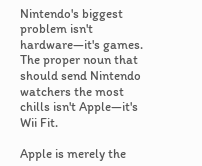Nintendo's biggest problem isn't hardware—it's games. The proper noun that should send Nintendo watchers the most chills isn't Apple—it's Wii Fit.

Apple is merely the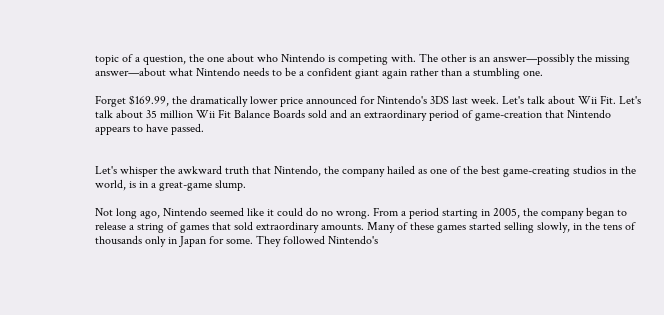topic of a question, the one about who Nintendo is competing with. The other is an answer—possibly the missing answer—about what Nintendo needs to be a confident giant again rather than a stumbling one.

Forget $169.99, the dramatically lower price announced for Nintendo's 3DS last week. Let's talk about Wii Fit. Let's talk about 35 million Wii Fit Balance Boards sold and an extraordinary period of game-creation that Nintendo appears to have passed.


Let's whisper the awkward truth that Nintendo, the company hailed as one of the best game-creating studios in the world, is in a great-game slump.

Not long ago, Nintendo seemed like it could do no wrong. From a period starting in 2005, the company began to release a string of games that sold extraordinary amounts. Many of these games started selling slowly, in the tens of thousands only in Japan for some. They followed Nintendo's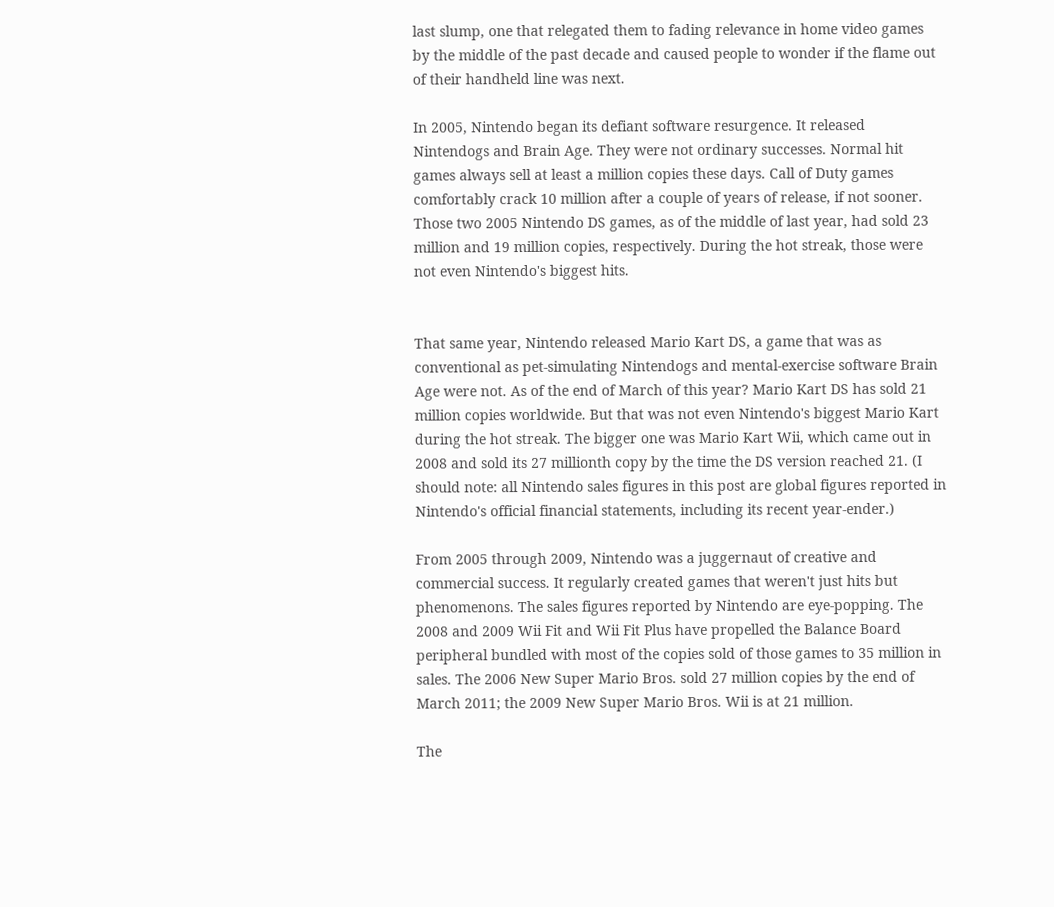last slump, one that relegated them to fading relevance in home video games by the middle of the past decade and caused people to wonder if the flame out of their handheld line was next.

In 2005, Nintendo began its defiant software resurgence. It released Nintendogs and Brain Age. They were not ordinary successes. Normal hit games always sell at least a million copies these days. Call of Duty games comfortably crack 10 million after a couple of years of release, if not sooner. Those two 2005 Nintendo DS games, as of the middle of last year, had sold 23 million and 19 million copies, respectively. During the hot streak, those were not even Nintendo's biggest hits.


That same year, Nintendo released Mario Kart DS, a game that was as conventional as pet-simulating Nintendogs and mental-exercise software Brain Age were not. As of the end of March of this year? Mario Kart DS has sold 21 million copies worldwide. But that was not even Nintendo's biggest Mario Kart during the hot streak. The bigger one was Mario Kart Wii, which came out in 2008 and sold its 27 millionth copy by the time the DS version reached 21. (I should note: all Nintendo sales figures in this post are global figures reported in Nintendo's official financial statements, including its recent year-ender.)

From 2005 through 2009, Nintendo was a juggernaut of creative and commercial success. It regularly created games that weren't just hits but phenomenons. The sales figures reported by Nintendo are eye-popping. The 2008 and 2009 Wii Fit and Wii Fit Plus have propelled the Balance Board peripheral bundled with most of the copies sold of those games to 35 million in sales. The 2006 New Super Mario Bros. sold 27 million copies by the end of March 2011; the 2009 New Super Mario Bros. Wii is at 21 million.

The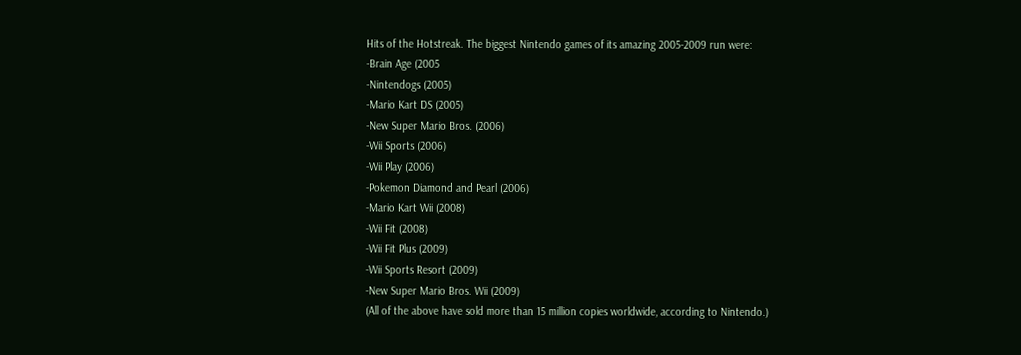Hits of the Hotstreak. The biggest Nintendo games of its amazing 2005-2009 run were:
-Brain Age (2005
-Nintendogs (2005)
-Mario Kart DS (2005)
-New Super Mario Bros. (2006)
-Wii Sports (2006)
-Wii Play (2006)
-Pokemon Diamond and Pearl (2006)
-Mario Kart Wii (2008)
-Wii Fit (2008)
-Wii Fit Plus (2009)
-Wii Sports Resort (2009)
-New Super Mario Bros. Wii (2009)
(All of the above have sold more than 15 million copies worldwide, according to Nintendo.)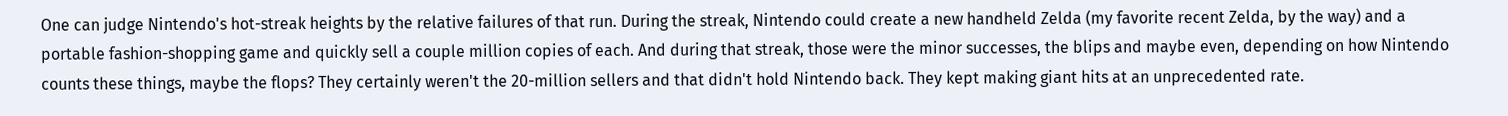One can judge Nintendo's hot-streak heights by the relative failures of that run. During the streak, Nintendo could create a new handheld Zelda (my favorite recent Zelda, by the way) and a portable fashion-shopping game and quickly sell a couple million copies of each. And during that streak, those were the minor successes, the blips and maybe even, depending on how Nintendo counts these things, maybe the flops? They certainly weren't the 20-million sellers and that didn't hold Nintendo back. They kept making giant hits at an unprecedented rate.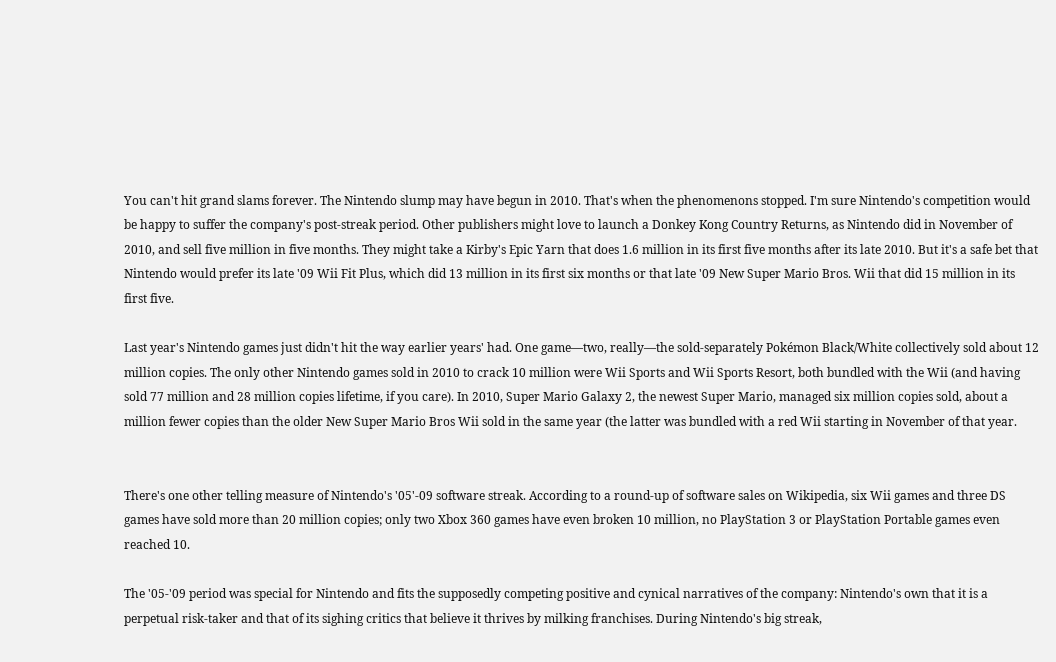You can't hit grand slams forever. The Nintendo slump may have begun in 2010. That's when the phenomenons stopped. I'm sure Nintendo's competition would be happy to suffer the company's post-streak period. Other publishers might love to launch a Donkey Kong Country Returns, as Nintendo did in November of 2010, and sell five million in five months. They might take a Kirby's Epic Yarn that does 1.6 million in its first five months after its late 2010. But it's a safe bet that Nintendo would prefer its late '09 Wii Fit Plus, which did 13 million in its first six months or that late '09 New Super Mario Bros. Wii that did 15 million in its first five.

Last year's Nintendo games just didn't hit the way earlier years' had. One game—two, really—the sold-separately Pokémon Black/White collectively sold about 12 million copies. The only other Nintendo games sold in 2010 to crack 10 million were Wii Sports and Wii Sports Resort, both bundled with the Wii (and having sold 77 million and 28 million copies lifetime, if you care). In 2010, Super Mario Galaxy 2, the newest Super Mario, managed six million copies sold, about a million fewer copies than the older New Super Mario Bros Wii sold in the same year (the latter was bundled with a red Wii starting in November of that year.


There's one other telling measure of Nintendo's '05'-09 software streak. According to a round-up of software sales on Wikipedia, six Wii games and three DS games have sold more than 20 million copies; only two Xbox 360 games have even broken 10 million, no PlayStation 3 or PlayStation Portable games even reached 10.

The '05-'09 period was special for Nintendo and fits the supposedly competing positive and cynical narratives of the company: Nintendo's own that it is a perpetual risk-taker and that of its sighing critics that believe it thrives by milking franchises. During Nintendo's big streak,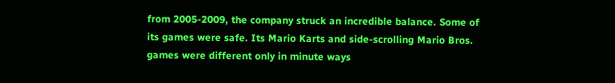from 2005-2009, the company struck an incredible balance. Some of its games were safe. Its Mario Karts and side-scrolling Mario Bros. games were different only in minute ways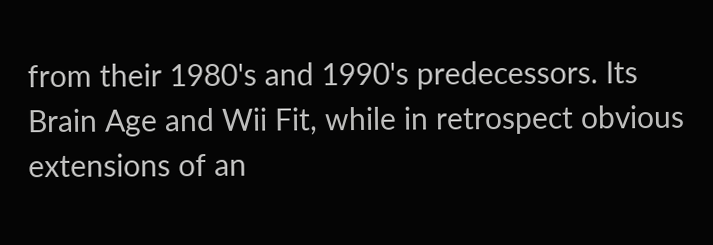from their 1980's and 1990's predecessors. Its Brain Age and Wii Fit, while in retrospect obvious extensions of an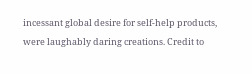incessant global desire for self-help products, were laughably daring creations. Credit to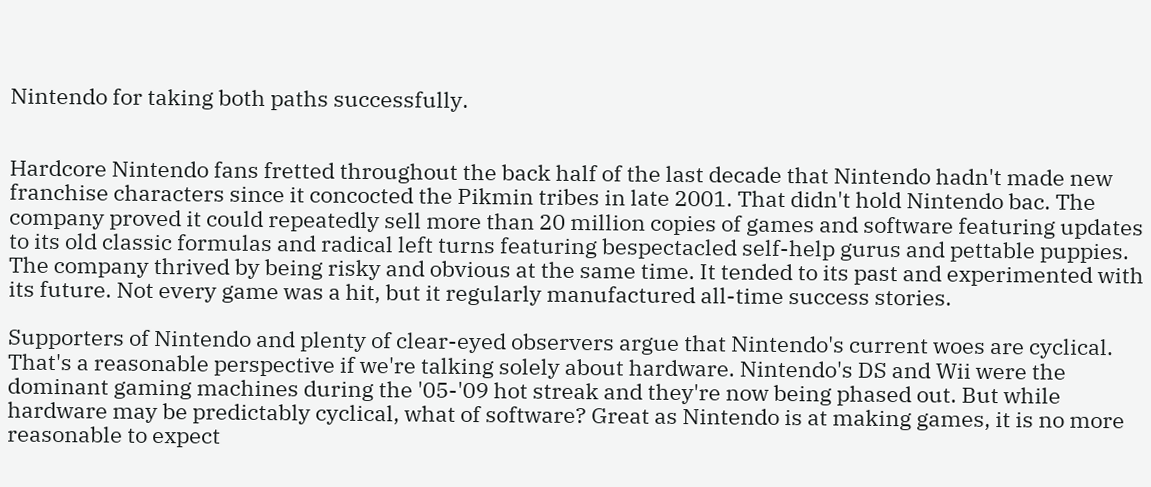Nintendo for taking both paths successfully.


Hardcore Nintendo fans fretted throughout the back half of the last decade that Nintendo hadn't made new franchise characters since it concocted the Pikmin tribes in late 2001. That didn't hold Nintendo bac. The company proved it could repeatedly sell more than 20 million copies of games and software featuring updates to its old classic formulas and radical left turns featuring bespectacled self-help gurus and pettable puppies. The company thrived by being risky and obvious at the same time. It tended to its past and experimented with its future. Not every game was a hit, but it regularly manufactured all-time success stories.

Supporters of Nintendo and plenty of clear-eyed observers argue that Nintendo's current woes are cyclical. That's a reasonable perspective if we're talking solely about hardware. Nintendo's DS and Wii were the dominant gaming machines during the '05-'09 hot streak and they're now being phased out. But while hardware may be predictably cyclical, what of software? Great as Nintendo is at making games, it is no more reasonable to expect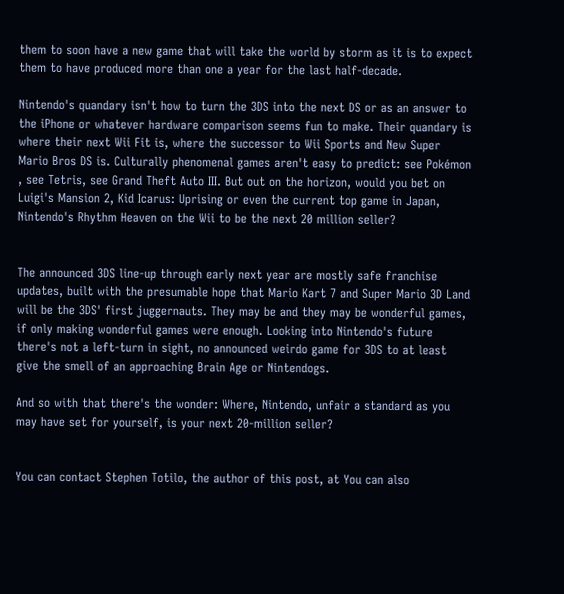them to soon have a new game that will take the world by storm as it is to expect them to have produced more than one a year for the last half-decade.

Nintendo's quandary isn't how to turn the 3DS into the next DS or as an answer to the iPhone or whatever hardware comparison seems fun to make. Their quandary is where their next Wii Fit is, where the successor to Wii Sports and New Super Mario Bros DS is. Culturally phenomenal games aren't easy to predict: see Pokémon , see Tetris, see Grand Theft Auto III. But out on the horizon, would you bet on Luigi's Mansion 2, Kid Icarus: Uprising or even the current top game in Japan, Nintendo's Rhythm Heaven on the Wii to be the next 20 million seller?


The announced 3DS line-up through early next year are mostly safe franchise updates, built with the presumable hope that Mario Kart 7 and Super Mario 3D Land will be the 3DS' first juggernauts. They may be and they may be wonderful games, if only making wonderful games were enough. Looking into Nintendo's future there's not a left-turn in sight, no announced weirdo game for 3DS to at least give the smell of an approaching Brain Age or Nintendogs.

And so with that there's the wonder: Where, Nintendo, unfair a standard as you may have set for yourself, is your next 20-million seller?


You can contact Stephen Totilo, the author of this post, at You can also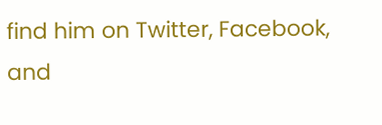find him on Twitter, Facebook, and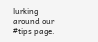lurking around our #tips page.